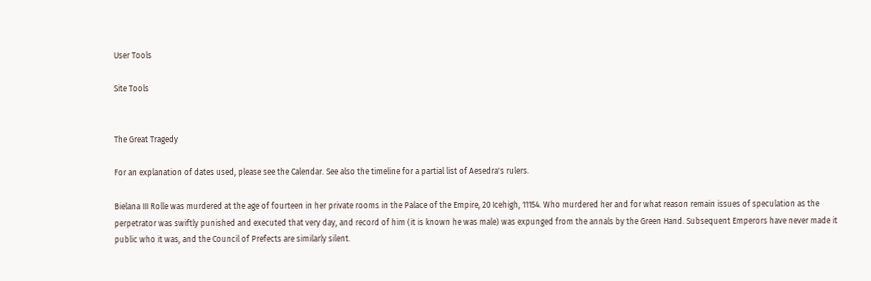User Tools

Site Tools


The Great Tragedy

For an explanation of dates used, please see the Calendar. See also the timeline for a partial list of Aesedra's rulers.

Bielana III Rolle was murdered at the age of fourteen in her private rooms in the Palace of the Empire, 20 Icehigh, 11154. Who murdered her and for what reason remain issues of speculation as the perpetrator was swiftly punished and executed that very day, and record of him (it is known he was male) was expunged from the annals by the Green Hand. Subsequent Emperors have never made it public who it was, and the Council of Prefects are similarly silent.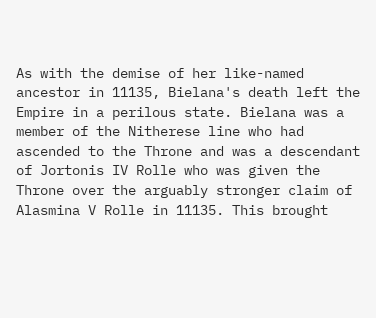As with the demise of her like-named ancestor in 11135, Bielana's death left the Empire in a perilous state. Bielana was a member of the Nitherese line who had ascended to the Throne and was a descendant of Jortonis IV Rolle who was given the Throne over the arguably stronger claim of Alasmina V Rolle in 11135. This brought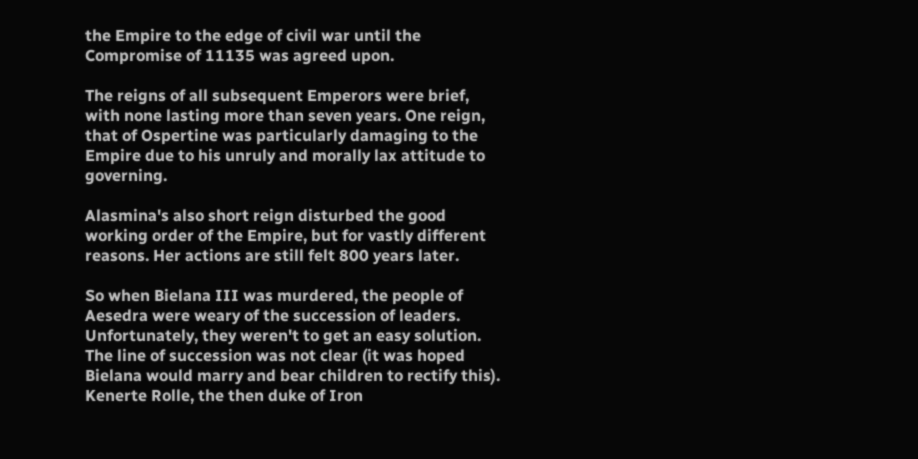the Empire to the edge of civil war until the Compromise of 11135 was agreed upon.

The reigns of all subsequent Emperors were brief, with none lasting more than seven years. One reign, that of Ospertine was particularly damaging to the Empire due to his unruly and morally lax attitude to governing.

Alasmina's also short reign disturbed the good working order of the Empire, but for vastly different reasons. Her actions are still felt 800 years later.

So when Bielana III was murdered, the people of Aesedra were weary of the succession of leaders. Unfortunately, they weren't to get an easy solution. The line of succession was not clear (it was hoped Bielana would marry and bear children to rectify this). Kenerte Rolle, the then duke of Iron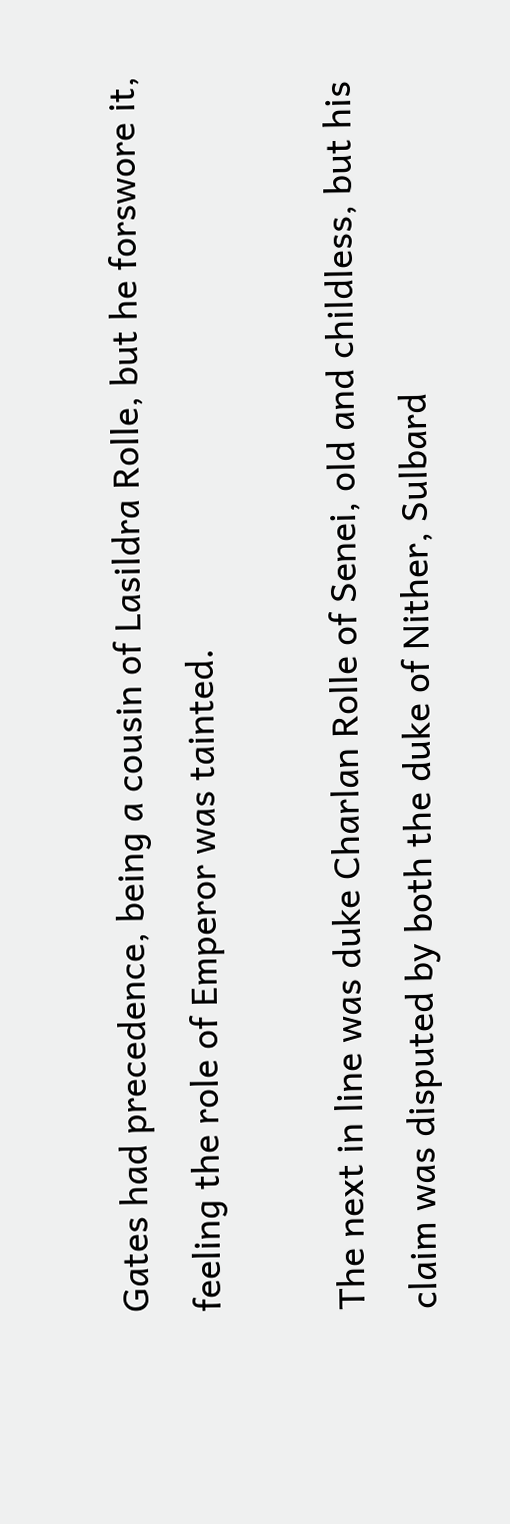Gates had precedence, being a cousin of Lasildra Rolle, but he forswore it, feeling the role of Emperor was tainted.

The next in line was duke Charlan Rolle of Senei, old and childless, but his claim was disputed by both the duke of Nither, Sulbard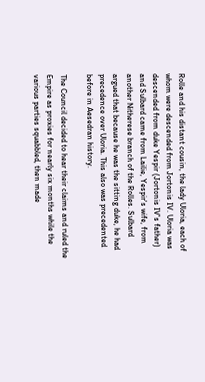Rolle and his distant cousin, the lady Uloria, each of whom were descended from Jortonis IV. Uloria was descended from duke Yespir (Jortonis IV's father) and Sulbard came from Lailie, Yespir's wife, from another Nitherese branch of the Rolles. Sulbard argued that because he was the sitting duke, he had precedence over Uloria. This also was precedented before in Aesedran history.

The Council decided to hear their claims and ruled the Empire as proxies for nearly six months while the various parties squabbled, then made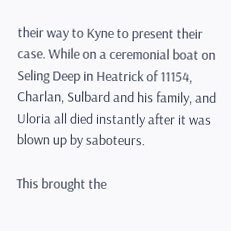their way to Kyne to present their case. While on a ceremonial boat on Seling Deep in Heatrick of 11154, Charlan, Sulbard and his family, and Uloria all died instantly after it was blown up by saboteurs.

This brought the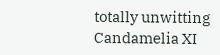totally unwitting Candamelia XI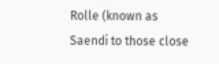Rolle (known as Saendi to those close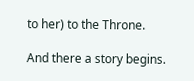to her) to the Throne.

And there a story begins.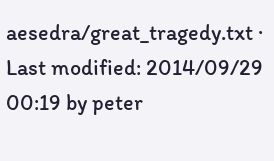aesedra/great_tragedy.txt · Last modified: 2014/09/29 00:19 by peter